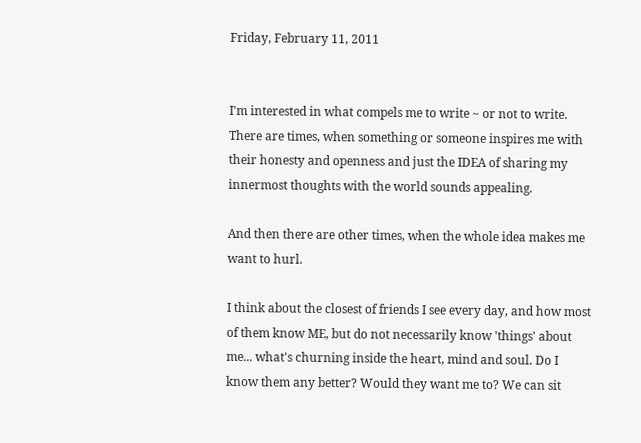Friday, February 11, 2011


I'm interested in what compels me to write ~ or not to write. There are times, when something or someone inspires me with their honesty and openness and just the IDEA of sharing my innermost thoughts with the world sounds appealing.

And then there are other times, when the whole idea makes me want to hurl.

I think about the closest of friends I see every day, and how most of them know ME, but do not necessarily know 'things' about me... what's churning inside the heart, mind and soul. Do I know them any better? Would they want me to? We can sit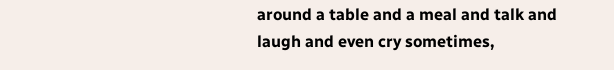around a table and a meal and talk and laugh and even cry sometimes,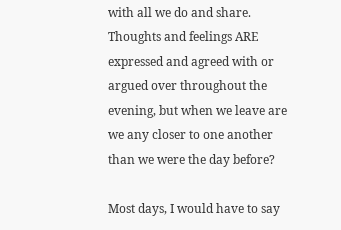with all we do and share. Thoughts and feelings ARE expressed and agreed with or argued over throughout the evening, but when we leave are we any closer to one another than we were the day before?

Most days, I would have to say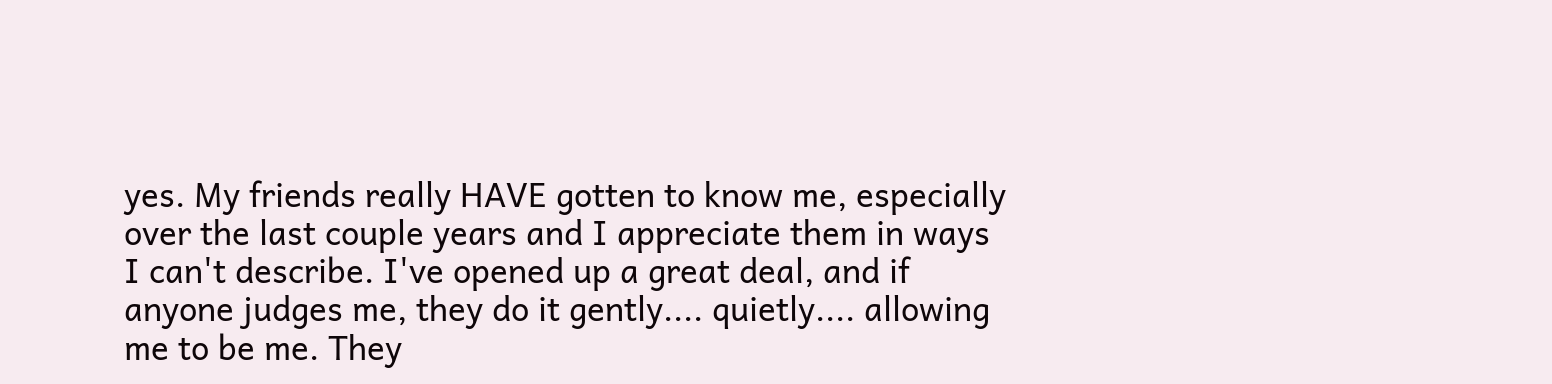yes. My friends really HAVE gotten to know me, especially over the last couple years and I appreciate them in ways I can't describe. I've opened up a great deal, and if anyone judges me, they do it gently.... quietly.... allowing me to be me. They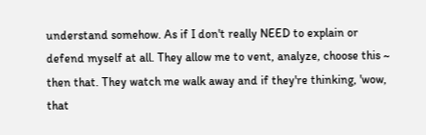understand somehow. As if I don't really NEED to explain or defend myself at all. They allow me to vent, analyze, choose this ~ then that. They watch me walk away and if they're thinking, 'wow, that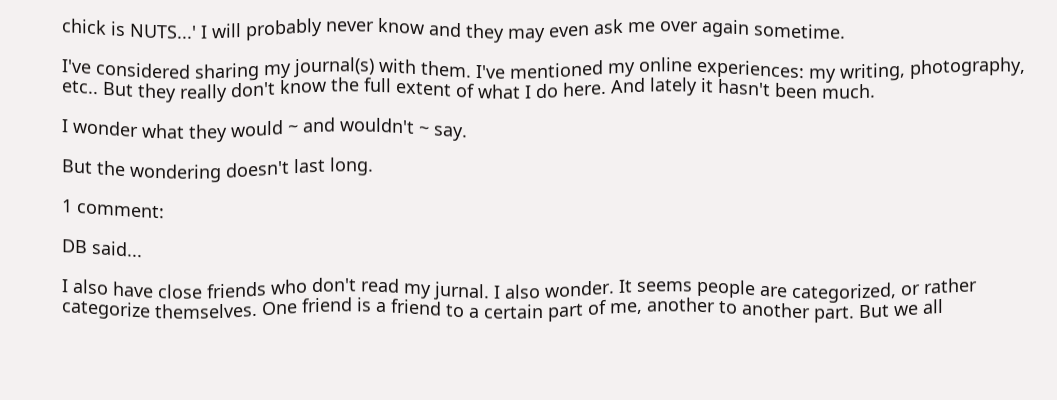chick is NUTS...' I will probably never know and they may even ask me over again sometime.

I've considered sharing my journal(s) with them. I've mentioned my online experiences: my writing, photography, etc.. But they really don't know the full extent of what I do here. And lately it hasn't been much.

I wonder what they would ~ and wouldn't ~ say.

But the wondering doesn't last long.

1 comment:

DB said...

I also have close friends who don't read my jurnal. I also wonder. It seems people are categorized, or rather categorize themselves. One friend is a friend to a certain part of me, another to another part. But we all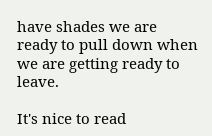have shades we are ready to pull down when we are getting ready to leave.

It's nice to read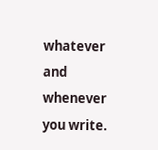whatever and whenever you write.